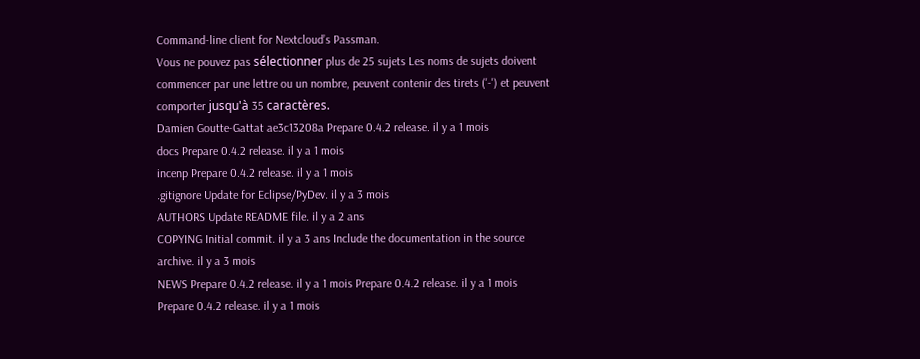Command-line client for Nextcloud’s Passman.
Vous ne pouvez pas sélectionner plus de 25 sujets Les noms de sujets doivent commencer par une lettre ou un nombre, peuvent contenir des tirets ('-') et peuvent comporter jusqu'à 35 caractères.
Damien Goutte-Gattat ae3c13208a Prepare 0.4.2 release. il y a 1 mois
docs Prepare 0.4.2 release. il y a 1 mois
incenp Prepare 0.4.2 release. il y a 1 mois
.gitignore Update for Eclipse/PyDev. il y a 3 mois
AUTHORS Update README file. il y a 2 ans
COPYING Initial commit. il y a 3 ans Include the documentation in the source archive. il y a 3 mois
NEWS Prepare 0.4.2 release. il y a 1 mois Prepare 0.4.2 release. il y a 1 mois Prepare 0.4.2 release. il y a 1 mois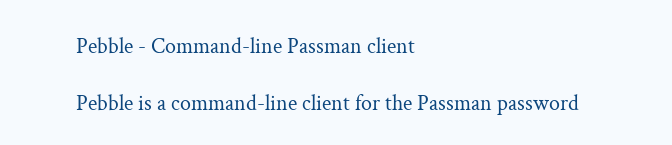Pebble - Command-line Passman client

Pebble is a command-line client for the Passman password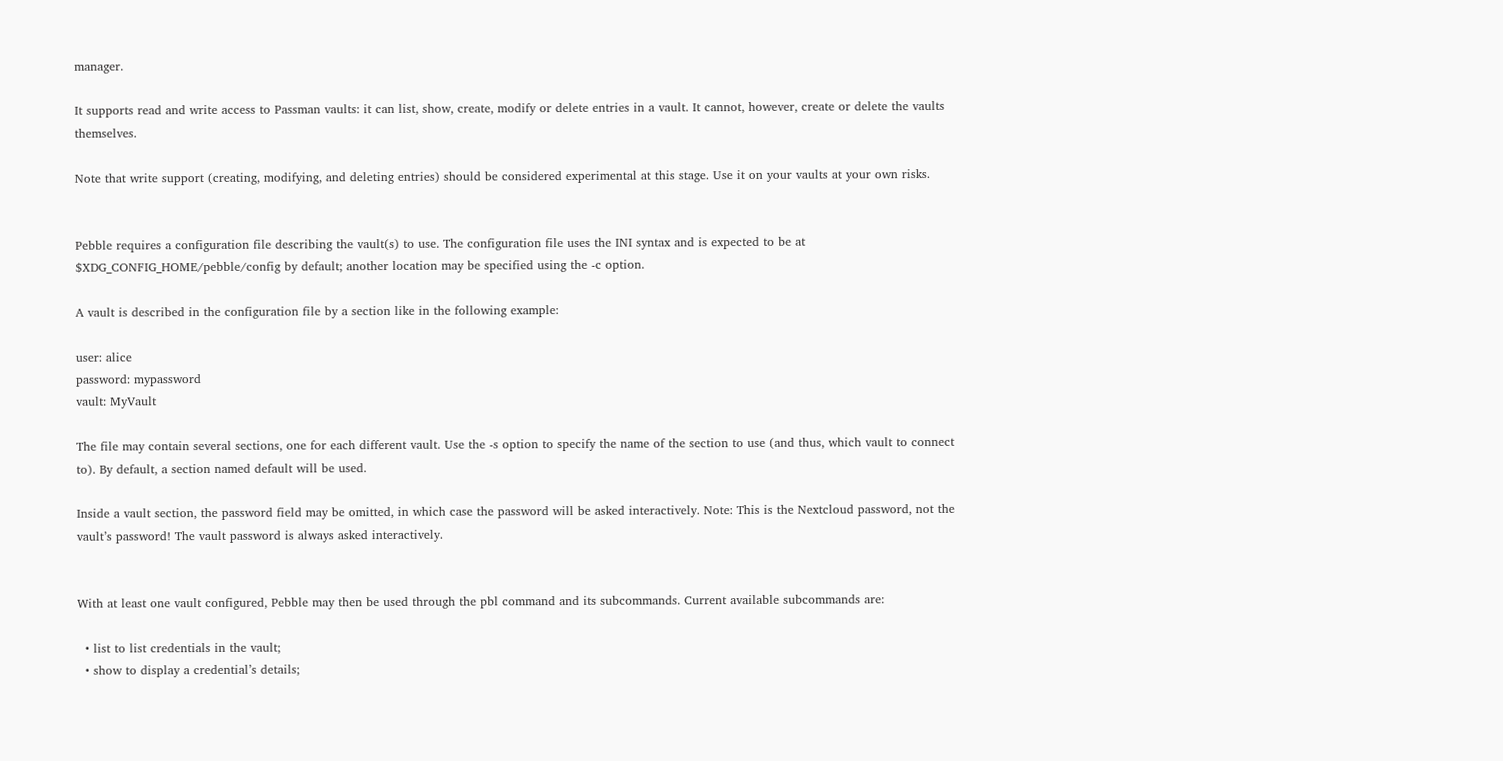manager.

It supports read and write access to Passman vaults: it can list, show, create, modify or delete entries in a vault. It cannot, however, create or delete the vaults themselves.

Note that write support (creating, modifying, and deleting entries) should be considered experimental at this stage. Use it on your vaults at your own risks.


Pebble requires a configuration file describing the vault(s) to use. The configuration file uses the INI syntax and is expected to be at $XDG_CONFIG_HOME/pebble/config by default; another location may be specified using the -c option.

A vault is described in the configuration file by a section like in the following example:

user: alice
password: mypassword
vault: MyVault

The file may contain several sections, one for each different vault. Use the -s option to specify the name of the section to use (and thus, which vault to connect to). By default, a section named default will be used.

Inside a vault section, the password field may be omitted, in which case the password will be asked interactively. Note: This is the Nextcloud password, not the vault’s password! The vault password is always asked interactively.


With at least one vault configured, Pebble may then be used through the pbl command and its subcommands. Current available subcommands are:

  • list to list credentials in the vault;
  • show to display a credential’s details;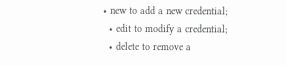• new to add a new credential;
  • edit to modify a credential;
  • delete to remove a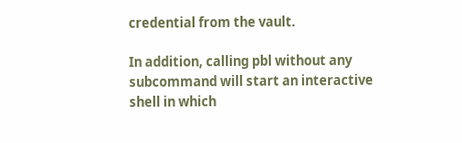credential from the vault.

In addition, calling pbl without any subcommand will start an interactive shell in which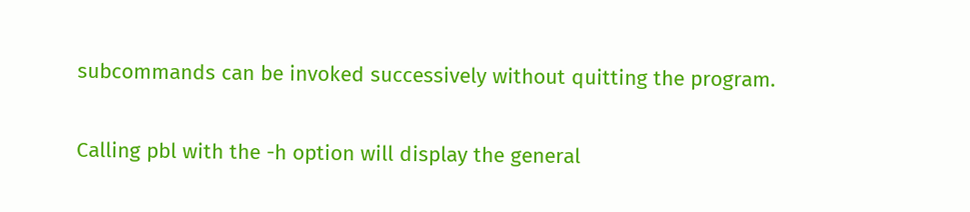subcommands can be invoked successively without quitting the program.

Calling pbl with the -h option will display the general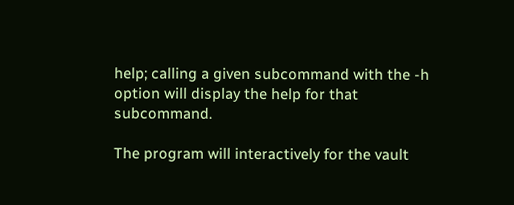help; calling a given subcommand with the -h option will display the help for that subcommand.

The program will interactively for the vault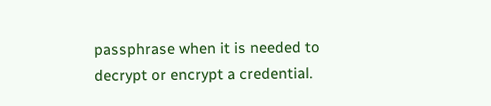passphrase when it is needed to decrypt or encrypt a credential.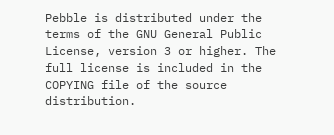Pebble is distributed under the terms of the GNU General Public License, version 3 or higher. The full license is included in the COPYING file of the source distribution.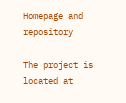Homepage and repository

The project is located at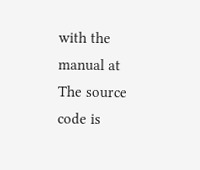with the manual at The source code is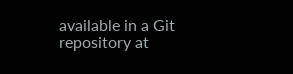available in a Git repository at